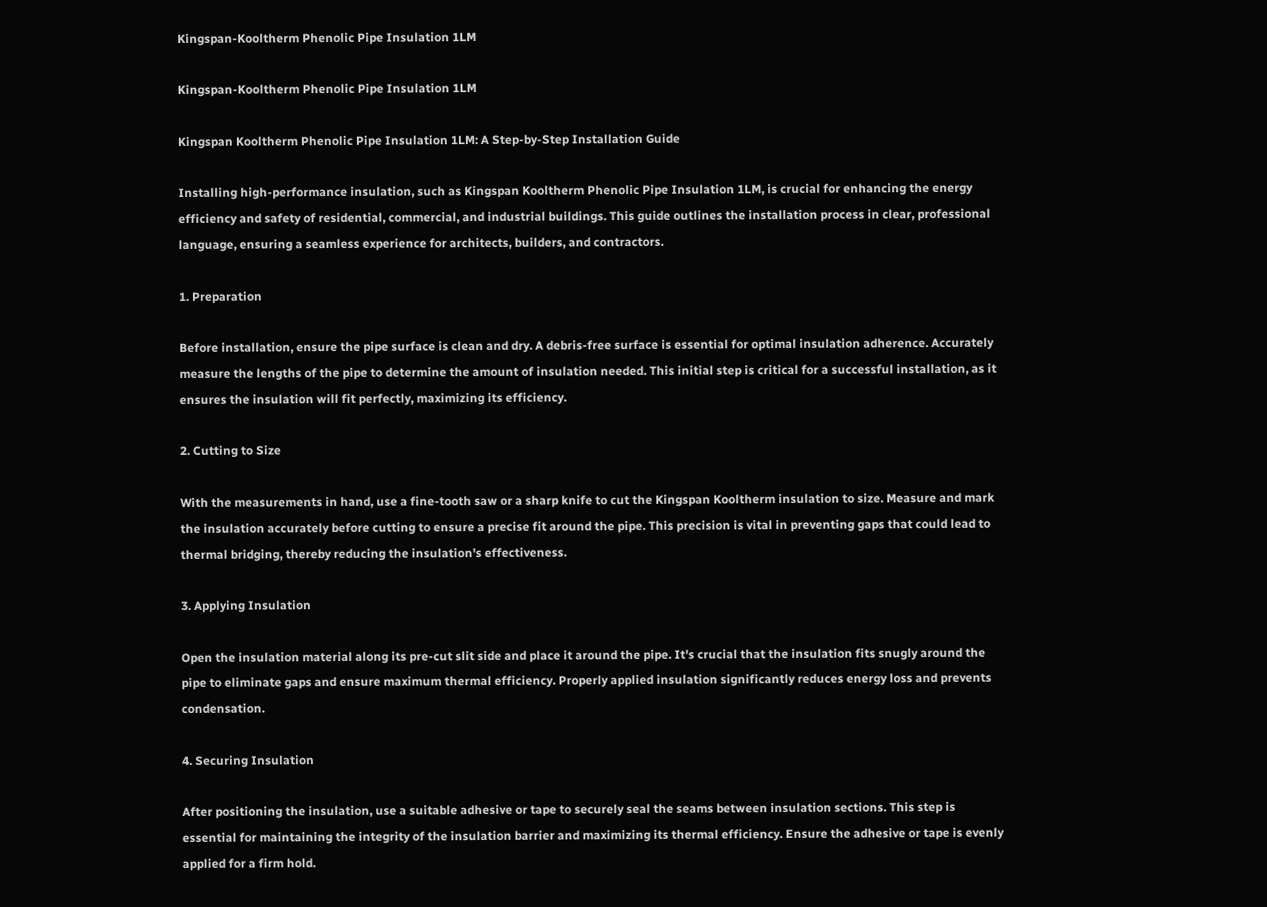Kingspan-Kooltherm Phenolic Pipe Insulation 1LM

Kingspan-Kooltherm Phenolic Pipe Insulation 1LM

Kingspan Kooltherm Phenolic Pipe Insulation 1LM: A Step-by-Step Installation Guide

Installing high-performance insulation, such as Kingspan Kooltherm Phenolic Pipe Insulation 1LM, is crucial for enhancing the energy efficiency and safety of residential, commercial, and industrial buildings. This guide outlines the installation process in clear, professional language, ensuring a seamless experience for architects, builders, and contractors.

1. Preparation

Before installation, ensure the pipe surface is clean and dry. A debris-free surface is essential for optimal insulation adherence. Accurately measure the lengths of the pipe to determine the amount of insulation needed. This initial step is critical for a successful installation, as it ensures the insulation will fit perfectly, maximizing its efficiency.

2. Cutting to Size

With the measurements in hand, use a fine-tooth saw or a sharp knife to cut the Kingspan Kooltherm insulation to size. Measure and mark the insulation accurately before cutting to ensure a precise fit around the pipe. This precision is vital in preventing gaps that could lead to thermal bridging, thereby reducing the insulation's effectiveness.

3. Applying Insulation

Open the insulation material along its pre-cut slit side and place it around the pipe. It's crucial that the insulation fits snugly around the pipe to eliminate gaps and ensure maximum thermal efficiency. Properly applied insulation significantly reduces energy loss and prevents condensation.

4. Securing Insulation

After positioning the insulation, use a suitable adhesive or tape to securely seal the seams between insulation sections. This step is essential for maintaining the integrity of the insulation barrier and maximizing its thermal efficiency. Ensure the adhesive or tape is evenly applied for a firm hold.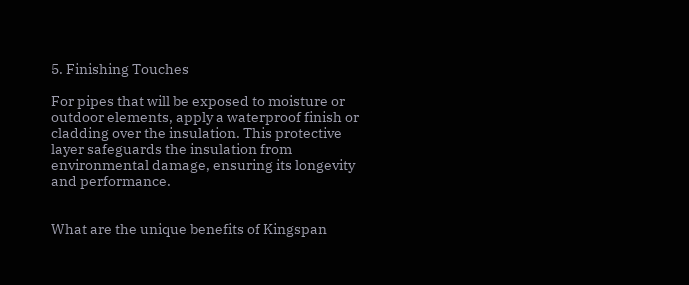5. Finishing Touches

For pipes that will be exposed to moisture or outdoor elements, apply a waterproof finish or cladding over the insulation. This protective layer safeguards the insulation from environmental damage, ensuring its longevity and performance.


What are the unique benefits of Kingspan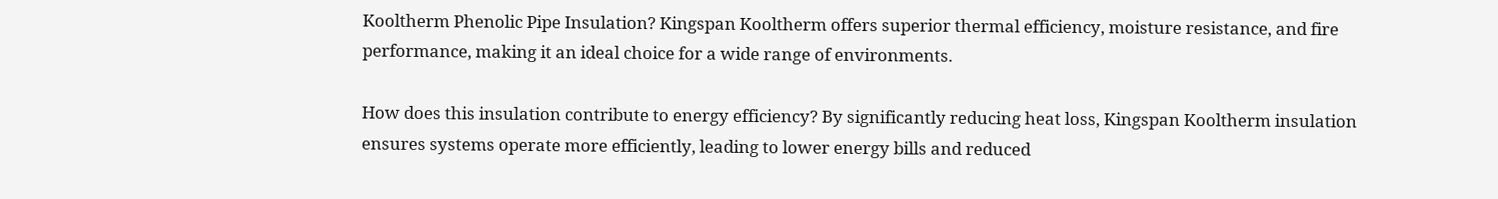Kooltherm Phenolic Pipe Insulation? Kingspan Kooltherm offers superior thermal efficiency, moisture resistance, and fire performance, making it an ideal choice for a wide range of environments.

How does this insulation contribute to energy efficiency? By significantly reducing heat loss, Kingspan Kooltherm insulation ensures systems operate more efficiently, leading to lower energy bills and reduced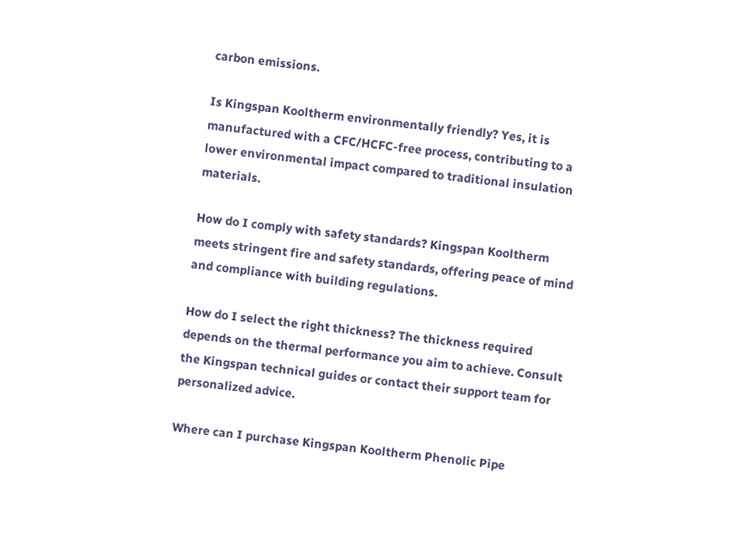carbon emissions.

Is Kingspan Kooltherm environmentally friendly? Yes, it is manufactured with a CFC/HCFC-free process, contributing to a lower environmental impact compared to traditional insulation materials.

How do I comply with safety standards? Kingspan Kooltherm meets stringent fire and safety standards, offering peace of mind and compliance with building regulations.

How do I select the right thickness? The thickness required depends on the thermal performance you aim to achieve. Consult the Kingspan technical guides or contact their support team for personalized advice.

Where can I purchase Kingspan Kooltherm Phenolic Pipe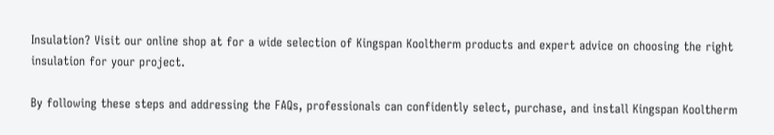Insulation? Visit our online shop at for a wide selection of Kingspan Kooltherm products and expert advice on choosing the right insulation for your project.

By following these steps and addressing the FAQs, professionals can confidently select, purchase, and install Kingspan Kooltherm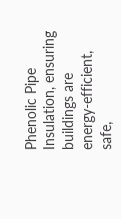Phenolic Pipe Insulation, ensuring buildings are energy-efficient, safe,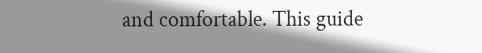and comfortable. This guide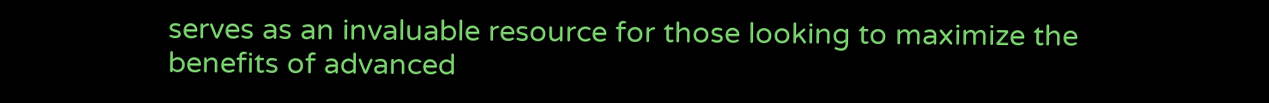serves as an invaluable resource for those looking to maximize the benefits of advanced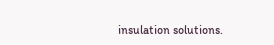insulation solutions.